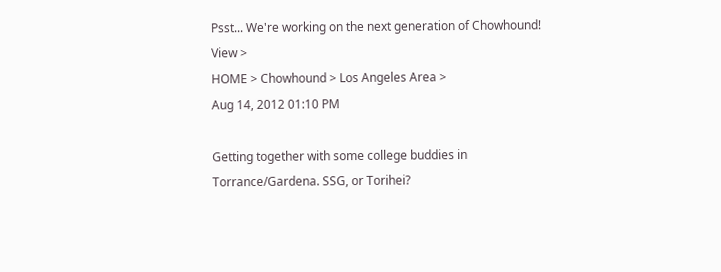Psst... We're working on the next generation of Chowhound! View >
HOME > Chowhound > Los Angeles Area >
Aug 14, 2012 01:10 PM

Getting together with some college buddies in Torrance/Gardena. SSG, or Torihei?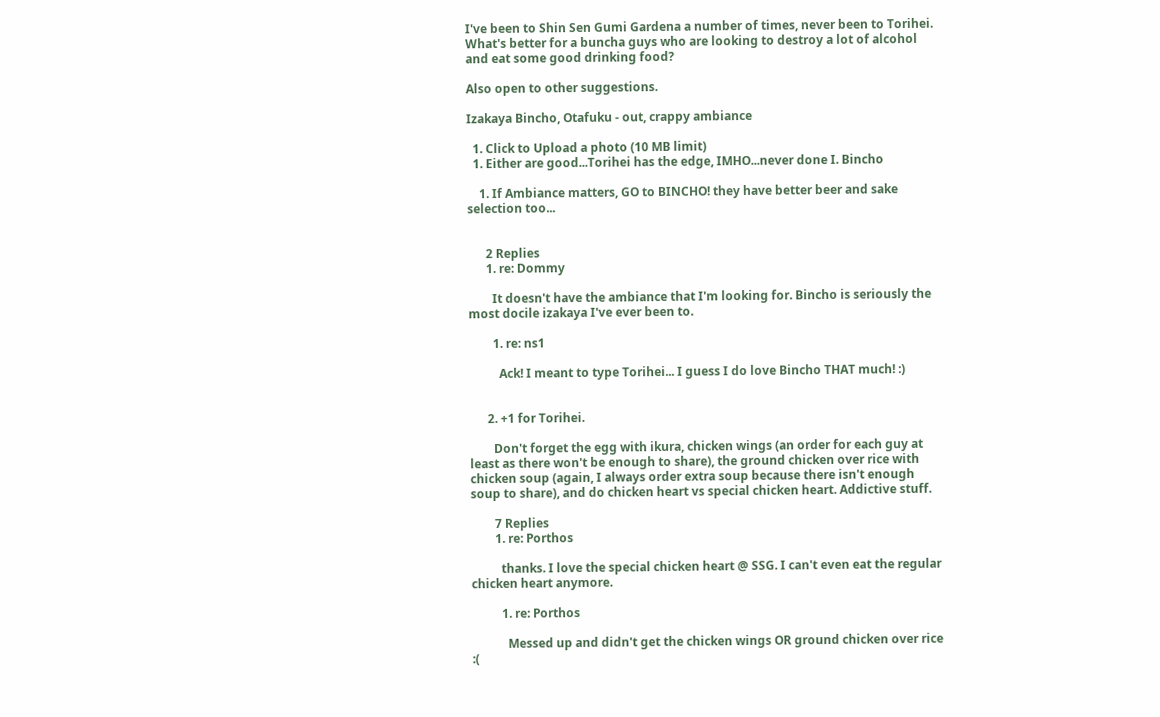I've been to Shin Sen Gumi Gardena a number of times, never been to Torihei. What's better for a buncha guys who are looking to destroy a lot of alcohol and eat some good drinking food?

Also open to other suggestions.

Izakaya Bincho, Otafuku - out, crappy ambiance

  1. Click to Upload a photo (10 MB limit)
  1. Either are good...Torihei has the edge, IMHO...never done I. Bincho

    1. If Ambiance matters, GO to BINCHO! they have better beer and sake selection too...


      2 Replies
      1. re: Dommy

        It doesn't have the ambiance that I'm looking for. Bincho is seriously the most docile izakaya I've ever been to.

        1. re: ns1

          Ack! I meant to type Torihei... I guess I do love Bincho THAT much! :)


      2. +1 for Torihei.

        Don't forget the egg with ikura, chicken wings (an order for each guy at least as there won't be enough to share), the ground chicken over rice with chicken soup (again, I always order extra soup because there isn't enough soup to share), and do chicken heart vs special chicken heart. Addictive stuff.

        7 Replies
        1. re: Porthos

          thanks. I love the special chicken heart @ SSG. I can't even eat the regular chicken heart anymore.

          1. re: Porthos

            Messed up and didn't get the chicken wings OR ground chicken over rice :(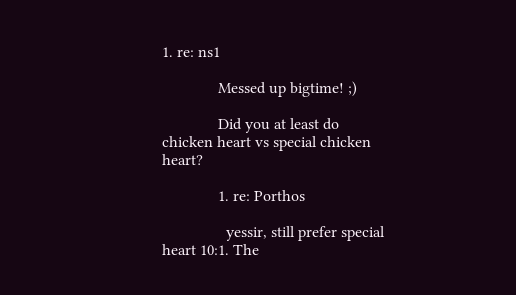1. re: ns1

              Messed up bigtime! ;)

              Did you at least do chicken heart vs special chicken heart?

              1. re: Porthos

                yessir, still prefer special heart 10:1. The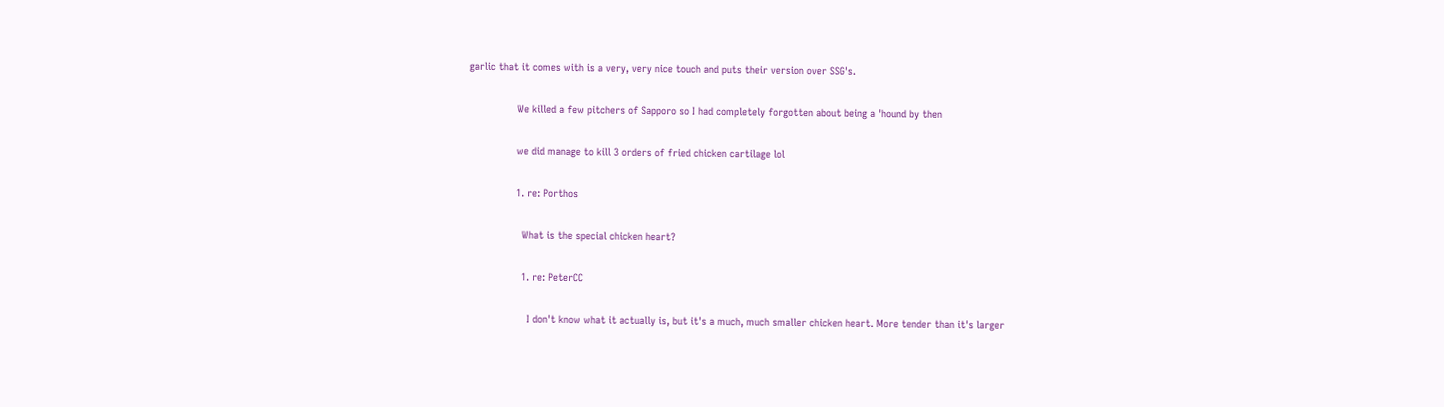garlic that it comes with is a very, very nice touch and puts their version over SSG's.

                We killed a few pitchers of Sapporo so I had completely forgotten about being a 'hound by then

                we did manage to kill 3 orders of fried chicken cartilage lol

                1. re: Porthos

                  What is the special chicken heart?

                  1. re: PeterCC

                    I don't know what it actually is, but it's a much, much smaller chicken heart. More tender than it's larger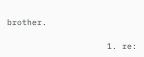brother.

                    1. re: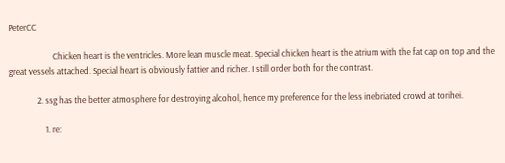PeterCC

                      Chicken heart is the ventricles. More lean muscle meat. Special chicken heart is the atrium with the fat cap on top and the great vessels attached. Special heart is obviously fattier and richer. I still order both for the contrast.

              2. ssg has the better atmosphere for destroying alcohol, hence my preference for the less inebriated crowd at torihei.

                  1. re: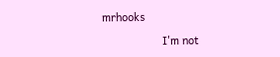mrhooks

                    I'm not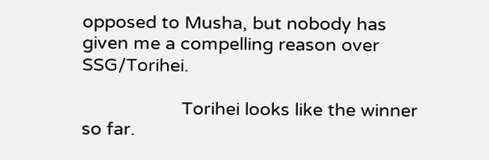opposed to Musha, but nobody has given me a compelling reason over SSG/Torihei.

                    Torihei looks like the winner so far.